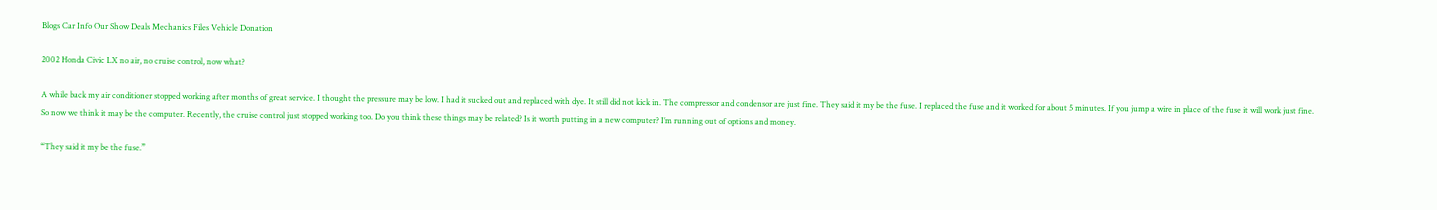Blogs Car Info Our Show Deals Mechanics Files Vehicle Donation

2002 Honda Civic LX no air, no cruise control, now what?

A while back my air conditioner stopped working after months of great service. I thought the pressure may be low. I had it sucked out and replaced with dye. It still did not kick in. The compressor and condensor are just fine. They said it my be the fuse. I replaced the fuse and it worked for about 5 minutes. If you jump a wire in place of the fuse it will work just fine. So now we think it may be the computer. Recently, the cruise control just stopped working too. Do you think these things may be related? Is it worth putting in a new computer? I’m running out of options and money.

“They said it my be the fuse.”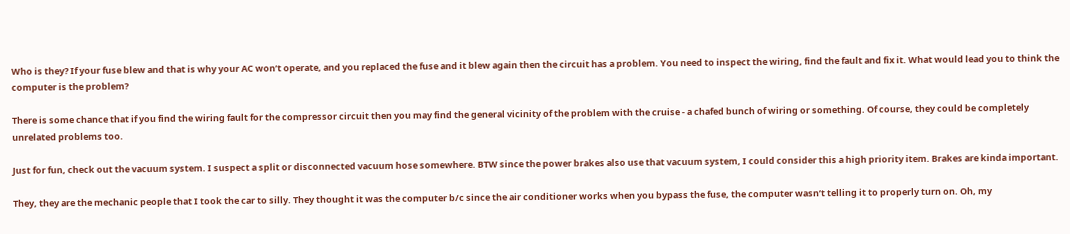Who is they? If your fuse blew and that is why your AC won’t operate, and you replaced the fuse and it blew again then the circuit has a problem. You need to inspect the wiring, find the fault and fix it. What would lead you to think the computer is the problem?

There is some chance that if you find the wiring fault for the compressor circuit then you may find the general vicinity of the problem with the cruise - a chafed bunch of wiring or something. Of course, they could be completely unrelated problems too.

Just for fun, check out the vacuum system. I suspect a split or disconnected vacuum hose somewhere. BTW since the power brakes also use that vacuum system, I could consider this a high priority item. Brakes are kinda important.

They, they are the mechanic people that I took the car to silly. They thought it was the computer b/c since the air conditioner works when you bypass the fuse, the computer wasn’t telling it to properly turn on. Oh, my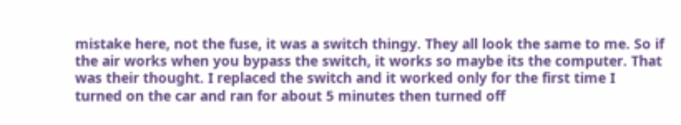mistake here, not the fuse, it was a switch thingy. They all look the same to me. So if the air works when you bypass the switch, it works so maybe its the computer. That was their thought. I replaced the switch and it worked only for the first time I turned on the car and ran for about 5 minutes then turned off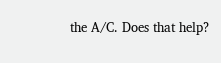the A/C. Does that help?